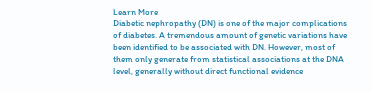Learn More
Diabetic nephropathy (DN) is one of the major complications of diabetes. A tremendous amount of genetic variations have been identified to be associated with DN. However, most of them only generate from statistical associations at the DNA level, generally without direct functional evidence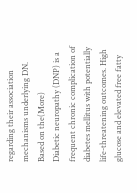regarding their association mechanisms underlying DN. Based on the(More)
Diabetic neuropathy (DNP) is a frequent chronic complication of diabetes mellitus with potentially life-threatening outcomes. High glucose and elevated free fatty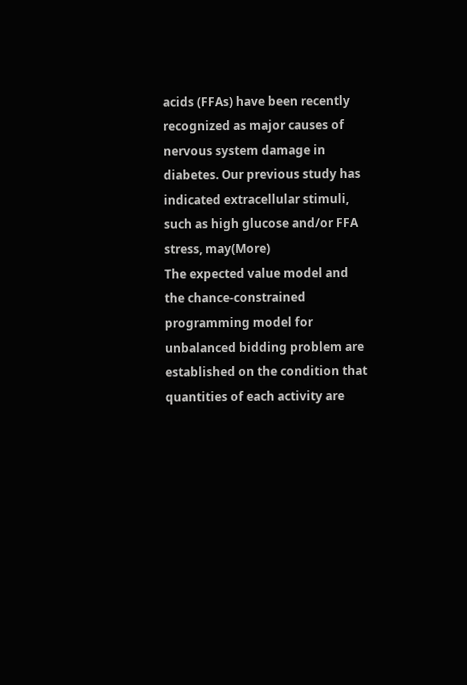acids (FFAs) have been recently recognized as major causes of nervous system damage in diabetes. Our previous study has indicated extracellular stimuli, such as high glucose and/or FFA stress, may(More)
The expected value model and the chance-constrained programming model for unbalanced bidding problem are established on the condition that quantities of each activity are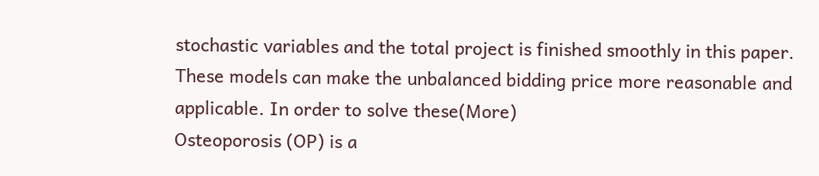stochastic variables and the total project is finished smoothly in this paper. These models can make the unbalanced bidding price more reasonable and applicable. In order to solve these(More)
Osteoporosis (OP) is a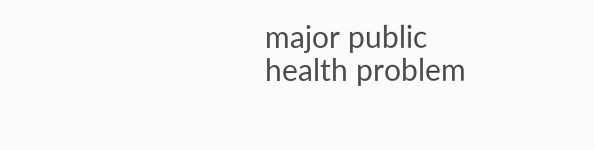major public health problem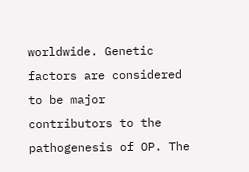worldwide. Genetic factors are considered to be major contributors to the pathogenesis of OP. The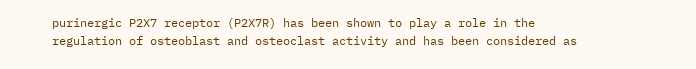purinergic P2X7 receptor (P2X7R) has been shown to play a role in the regulation of osteoblast and osteoclast activity and has been considered as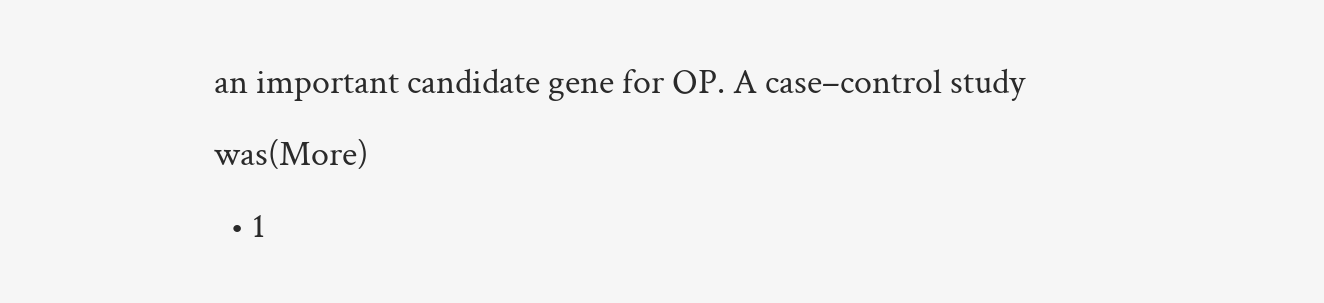an important candidate gene for OP. A case–control study was(More)
  • 1